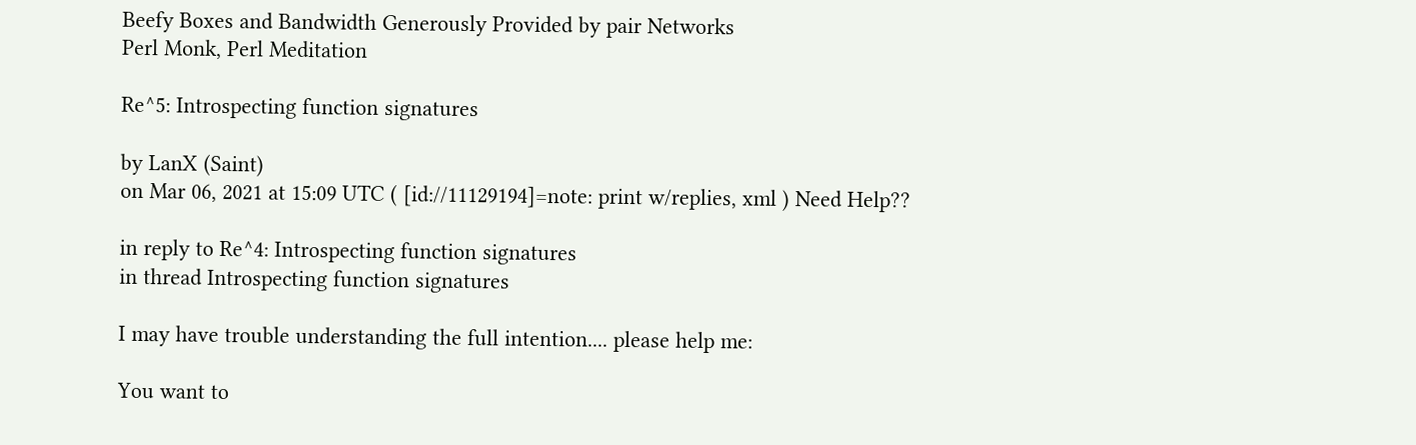Beefy Boxes and Bandwidth Generously Provided by pair Networks
Perl Monk, Perl Meditation

Re^5: Introspecting function signatures

by LanX (Saint)
on Mar 06, 2021 at 15:09 UTC ( [id://11129194]=note: print w/replies, xml ) Need Help??

in reply to Re^4: Introspecting function signatures
in thread Introspecting function signatures

I may have trouble understanding the full intention.... please help me:

You want to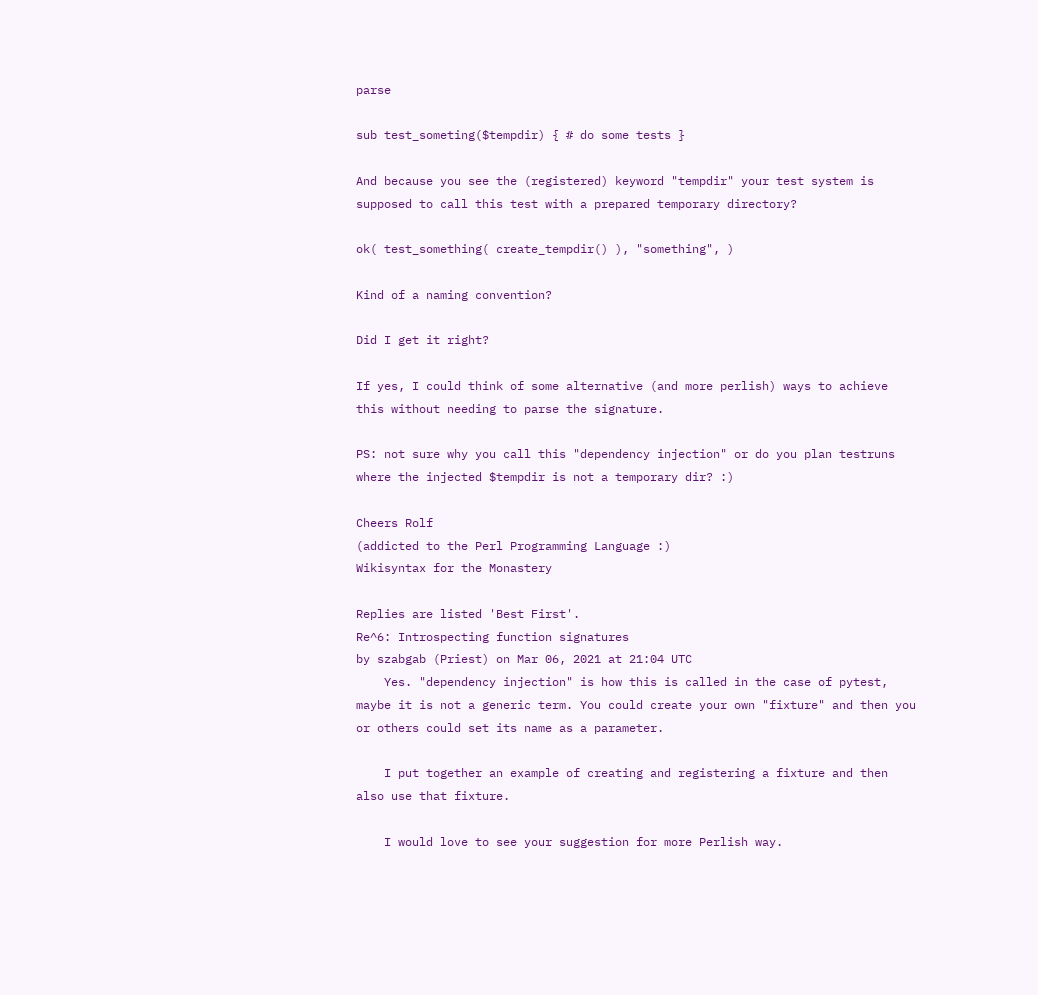parse

sub test_someting($tempdir) { # do some tests }

And because you see the (registered) keyword "tempdir" your test system is supposed to call this test with a prepared temporary directory?

ok( test_something( create_tempdir() ), "something", )

Kind of a naming convention?

Did I get it right?

If yes, I could think of some alternative (and more perlish) ways to achieve this without needing to parse the signature.

PS: not sure why you call this "dependency injection" or do you plan testruns where the injected $tempdir is not a temporary dir? :)

Cheers Rolf
(addicted to the Perl Programming Language :)
Wikisyntax for the Monastery

Replies are listed 'Best First'.
Re^6: Introspecting function signatures
by szabgab (Priest) on Mar 06, 2021 at 21:04 UTC
    Yes. "dependency injection" is how this is called in the case of pytest, maybe it is not a generic term. You could create your own "fixture" and then you or others could set its name as a parameter.

    I put together an example of creating and registering a fixture and then also use that fixture.

    I would love to see your suggestion for more Perlish way.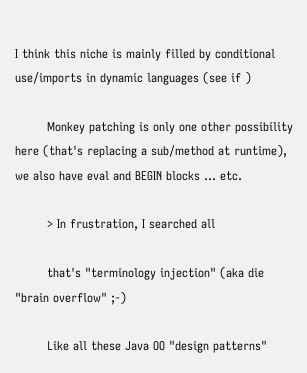I think this niche is mainly filled by conditional use/imports in dynamic languages (see if )

        Monkey patching is only one other possibility here (that's replacing a sub/method at runtime), we also have eval and BEGIN blocks ... etc.

        > In frustration, I searched all

        that's "terminology injection" (aka die "brain overflow" ;-)

        Like all these Java OO "design patterns"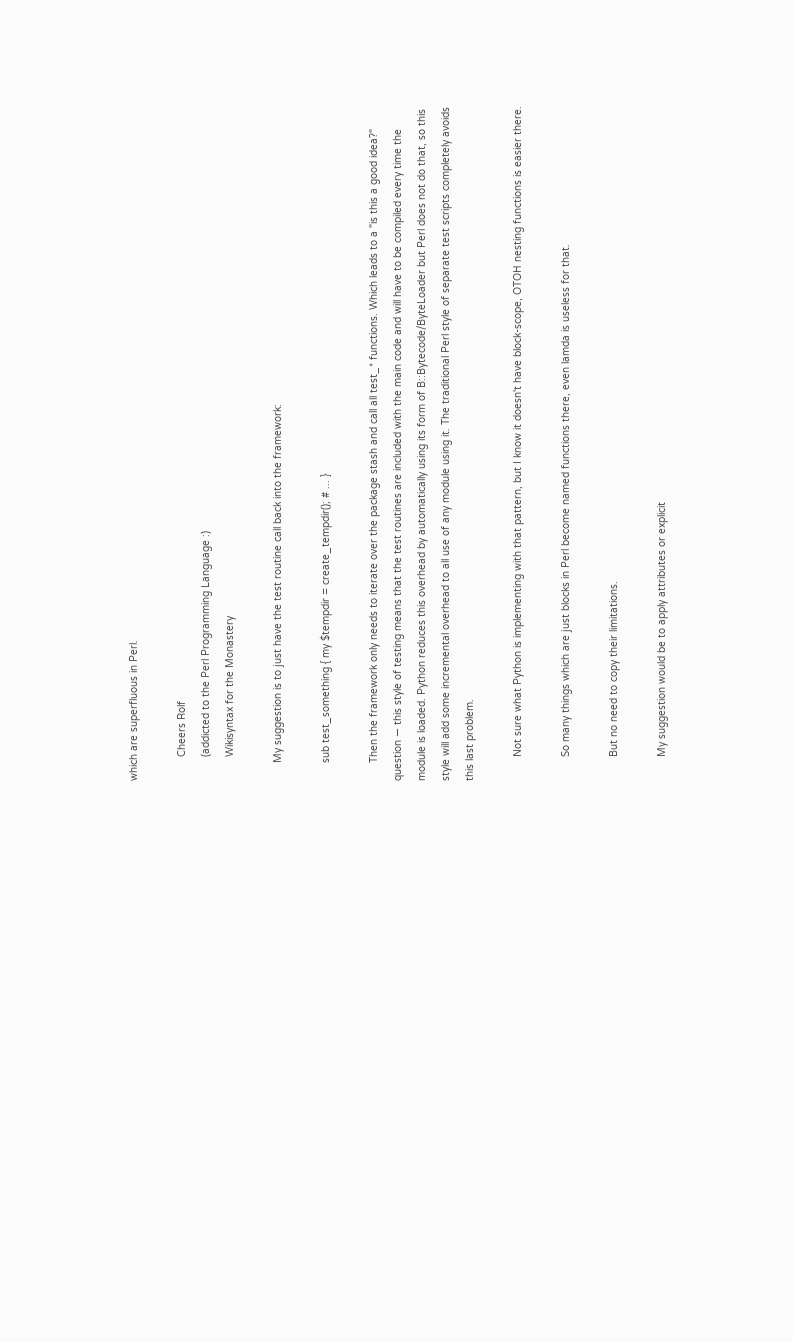which are superfluous in Perl.

        Cheers Rolf
        (addicted to the Perl Programming Language :)
        Wikisyntax for the Monastery

      My suggestion is to just have the test routine call back into the framework:

      sub test_something { my $tempdir = create_tempdir(); # ... }

      Then the framework only needs to iterate over the package stash and call all test_* functions. Which leads to a "is this a good idea?" question — this style of testing means that the test routines are included with the main code and will have to be compiled every time the module is loaded. Python reduces this overhead by automatically using its form of B::Bytecode/ByteLoader but Perl does not do that, so this style will add some incremental overhead to all use of any module using it. The traditional Perl style of separate test scripts completely avoids this last problem.

        Not sure what Python is implementing with that pattern, but I know it doesn't have block-scope, OTOH nesting functions is easier there.

        So many things which are just blocks in Perl become named functions there, even lamda is useless for that.

        But no need to copy their limitations.

        My suggestion would be to apply attributes or explicit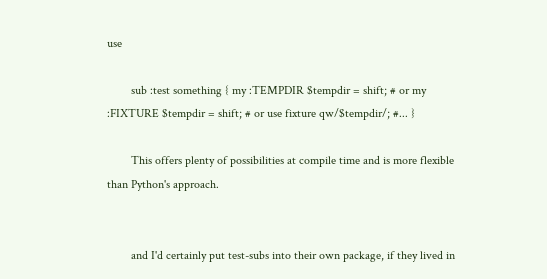use

        sub :test something { my :TEMPDIR $tempdir = shift; # or my :FIXTURE $tempdir = shift; # or use fixture qw/$tempdir/; #... }

        This offers plenty of possibilities at compile time and is more flexible than Python's approach.


        and I'd certainly put test-subs into their own package, if they lived in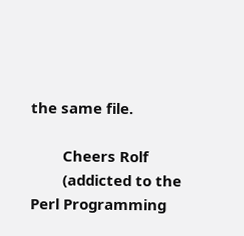the same file.

        Cheers Rolf
        (addicted to the Perl Programming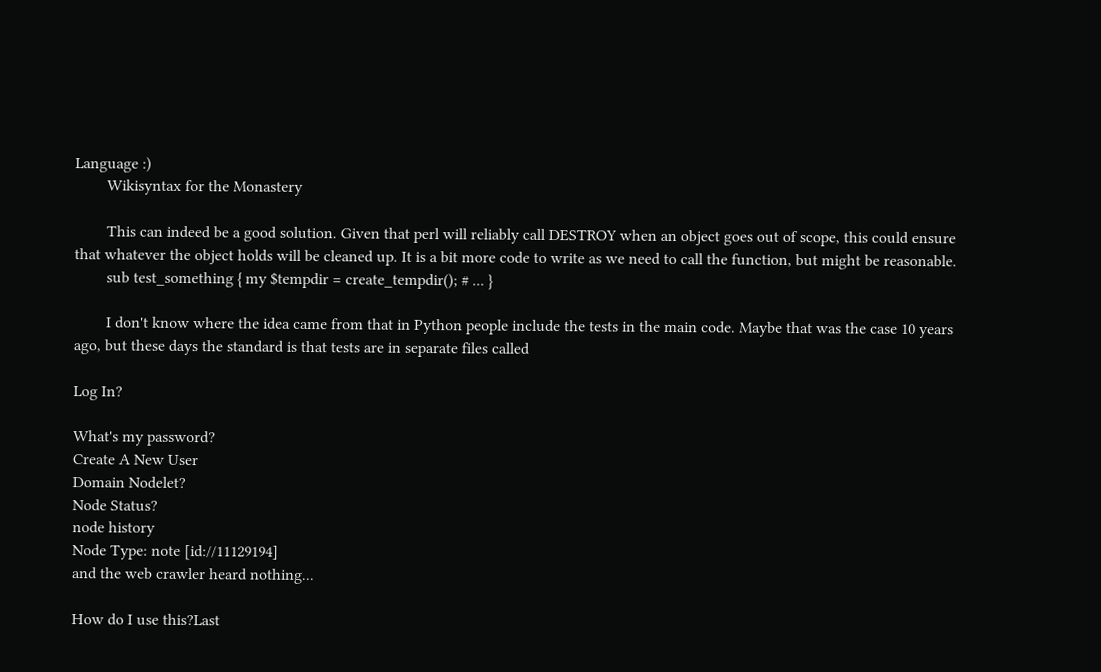Language :)
        Wikisyntax for the Monastery

        This can indeed be a good solution. Given that perl will reliably call DESTROY when an object goes out of scope, this could ensure that whatever the object holds will be cleaned up. It is a bit more code to write as we need to call the function, but might be reasonable.
        sub test_something { my $tempdir = create_tempdir(); # ... }

        I don't know where the idea came from that in Python people include the tests in the main code. Maybe that was the case 10 years ago, but these days the standard is that tests are in separate files called

Log In?

What's my password?
Create A New User
Domain Nodelet?
Node Status?
node history
Node Type: note [id://11129194]
and the web crawler heard nothing...

How do I use this?Last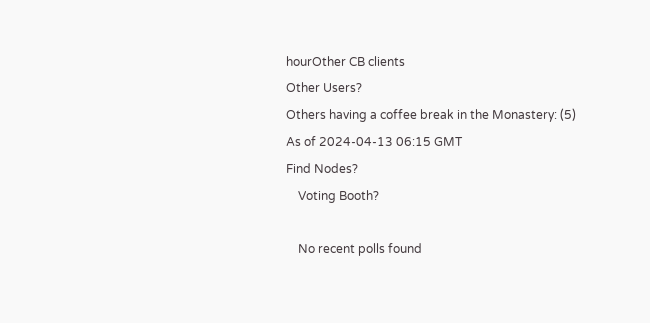hourOther CB clients
Other Users?
Others having a coffee break in the Monastery: (5)
As of 2024-04-13 06:15 GMT
Find Nodes?
    Voting Booth?

    No recent polls found